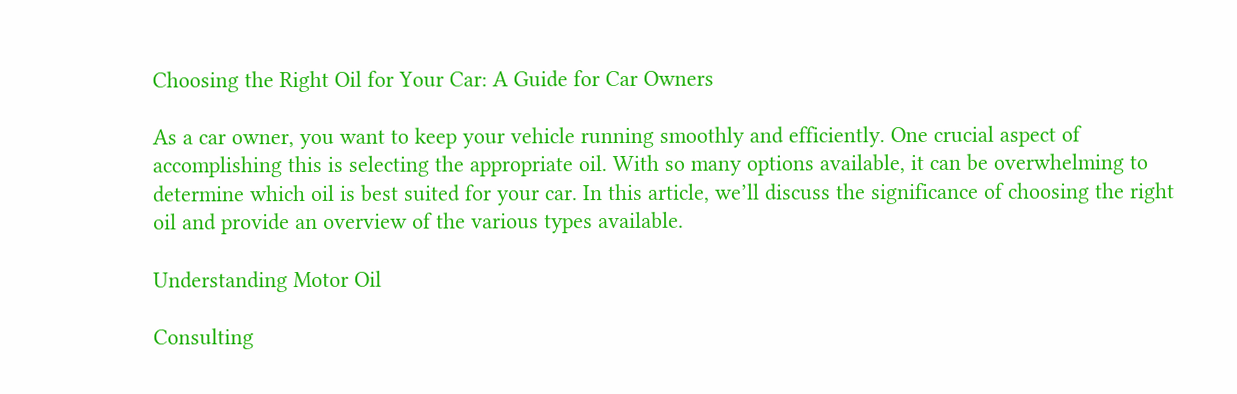Choosing the Right Oil for Your Car: A Guide for Car Owners

As a car owner, you want to keep your vehicle running smoothly and efficiently. One crucial aspect of accomplishing this is selecting the appropriate oil. With so many options available, it can be overwhelming to determine which oil is best suited for your car. In this article, we’ll discuss the significance of choosing the right oil and provide an overview of the various types available.

Understanding Motor Oil

Consulting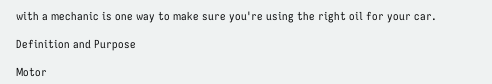with a mechanic is one way to make sure you're using the right oil for your car.

Definition and Purpose

Motor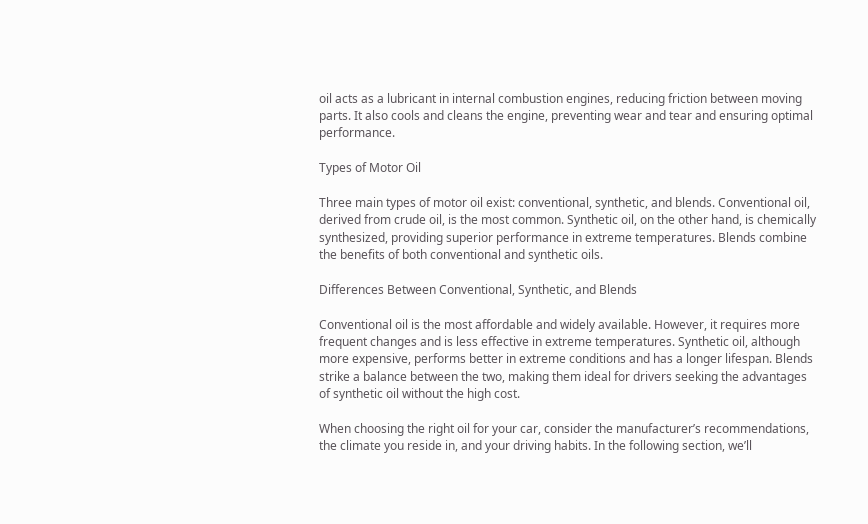oil acts as a lubricant in internal combustion engines, reducing friction between moving parts. It also cools and cleans the engine, preventing wear and tear and ensuring optimal performance.

Types of Motor Oil

Three main types of motor oil exist: conventional, synthetic, and blends. Conventional oil, derived from crude oil, is the most common. Synthetic oil, on the other hand, is chemically synthesized, providing superior performance in extreme temperatures. Blends combine the benefits of both conventional and synthetic oils.

Differences Between Conventional, Synthetic, and Blends

Conventional oil is the most affordable and widely available. However, it requires more frequent changes and is less effective in extreme temperatures. Synthetic oil, although more expensive, performs better in extreme conditions and has a longer lifespan. Blends strike a balance between the two, making them ideal for drivers seeking the advantages of synthetic oil without the high cost.

When choosing the right oil for your car, consider the manufacturer’s recommendations, the climate you reside in, and your driving habits. In the following section, we’ll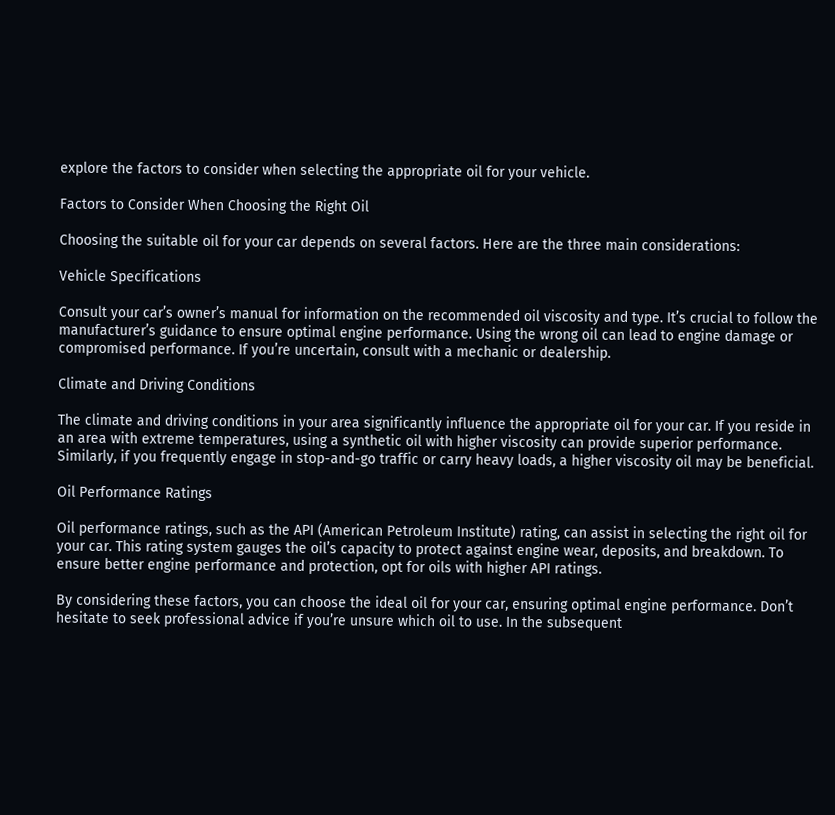explore the factors to consider when selecting the appropriate oil for your vehicle.

Factors to Consider When Choosing the Right Oil

Choosing the suitable oil for your car depends on several factors. Here are the three main considerations:

Vehicle Specifications

Consult your car’s owner’s manual for information on the recommended oil viscosity and type. It’s crucial to follow the manufacturer’s guidance to ensure optimal engine performance. Using the wrong oil can lead to engine damage or compromised performance. If you’re uncertain, consult with a mechanic or dealership.

Climate and Driving Conditions

The climate and driving conditions in your area significantly influence the appropriate oil for your car. If you reside in an area with extreme temperatures, using a synthetic oil with higher viscosity can provide superior performance. Similarly, if you frequently engage in stop-and-go traffic or carry heavy loads, a higher viscosity oil may be beneficial.

Oil Performance Ratings

Oil performance ratings, such as the API (American Petroleum Institute) rating, can assist in selecting the right oil for your car. This rating system gauges the oil’s capacity to protect against engine wear, deposits, and breakdown. To ensure better engine performance and protection, opt for oils with higher API ratings.

By considering these factors, you can choose the ideal oil for your car, ensuring optimal engine performance. Don’t hesitate to seek professional advice if you’re unsure which oil to use. In the subsequent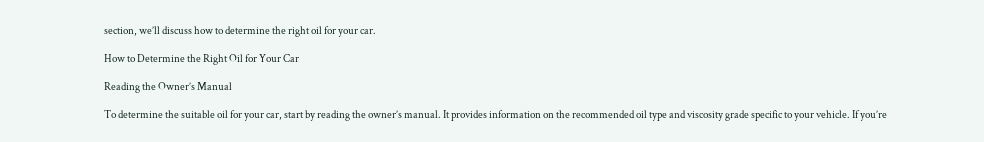section, we’ll discuss how to determine the right oil for your car.

How to Determine the Right Oil for Your Car

Reading the Owner’s Manual

To determine the suitable oil for your car, start by reading the owner’s manual. It provides information on the recommended oil type and viscosity grade specific to your vehicle. If you’re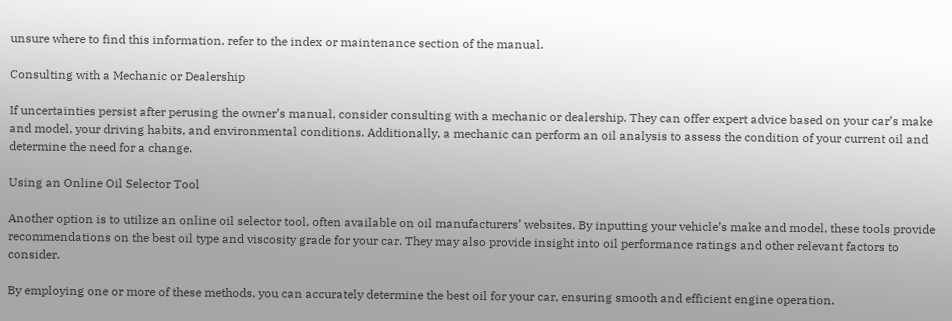unsure where to find this information, refer to the index or maintenance section of the manual.

Consulting with a Mechanic or Dealership

If uncertainties persist after perusing the owner’s manual, consider consulting with a mechanic or dealership. They can offer expert advice based on your car’s make and model, your driving habits, and environmental conditions. Additionally, a mechanic can perform an oil analysis to assess the condition of your current oil and determine the need for a change.

Using an Online Oil Selector Tool

Another option is to utilize an online oil selector tool, often available on oil manufacturers’ websites. By inputting your vehicle’s make and model, these tools provide recommendations on the best oil type and viscosity grade for your car. They may also provide insight into oil performance ratings and other relevant factors to consider.

By employing one or more of these methods, you can accurately determine the best oil for your car, ensuring smooth and efficient engine operation.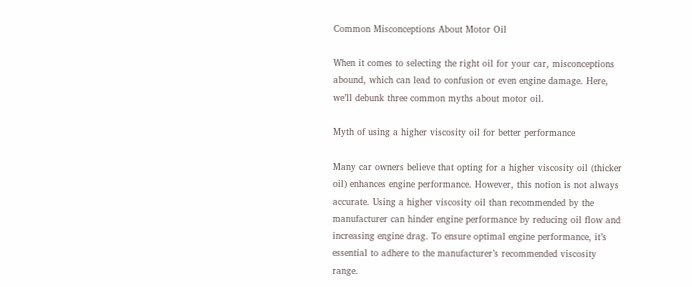Common Misconceptions About Motor Oil

When it comes to selecting the right oil for your car, misconceptions abound, which can lead to confusion or even engine damage. Here, we’ll debunk three common myths about motor oil.

Myth of using a higher viscosity oil for better performance

Many car owners believe that opting for a higher viscosity oil (thicker oil) enhances engine performance. However, this notion is not always accurate. Using a higher viscosity oil than recommended by the manufacturer can hinder engine performance by reducing oil flow and increasing engine drag. To ensure optimal engine performance, it’s essential to adhere to the manufacturer’s recommended viscosity range.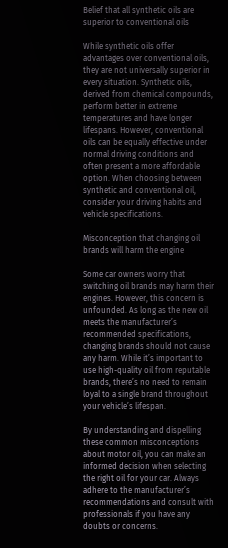Belief that all synthetic oils are superior to conventional oils

While synthetic oils offer advantages over conventional oils, they are not universally superior in every situation. Synthetic oils, derived from chemical compounds, perform better in extreme temperatures and have longer lifespans. However, conventional oils can be equally effective under normal driving conditions and often present a more affordable option. When choosing between synthetic and conventional oil, consider your driving habits and vehicle specifications.

Misconception that changing oil brands will harm the engine

Some car owners worry that switching oil brands may harm their engines. However, this concern is unfounded. As long as the new oil meets the manufacturer’s recommended specifications, changing brands should not cause any harm. While it’s important to use high-quality oil from reputable brands, there’s no need to remain loyal to a single brand throughout your vehicle’s lifespan.

By understanding and dispelling these common misconceptions about motor oil, you can make an informed decision when selecting the right oil for your car. Always adhere to the manufacturer’s recommendations and consult with professionals if you have any doubts or concerns.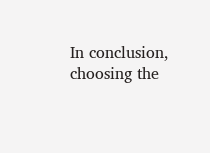In conclusion, choosing the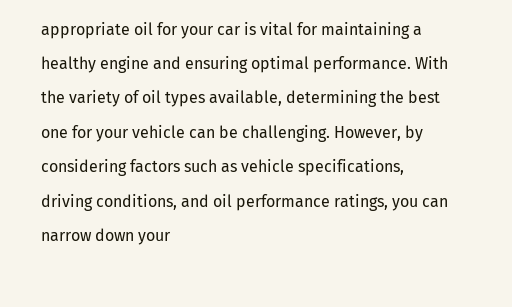appropriate oil for your car is vital for maintaining a healthy engine and ensuring optimal performance. With the variety of oil types available, determining the best one for your vehicle can be challenging. However, by considering factors such as vehicle specifications, driving conditions, and oil performance ratings, you can narrow down your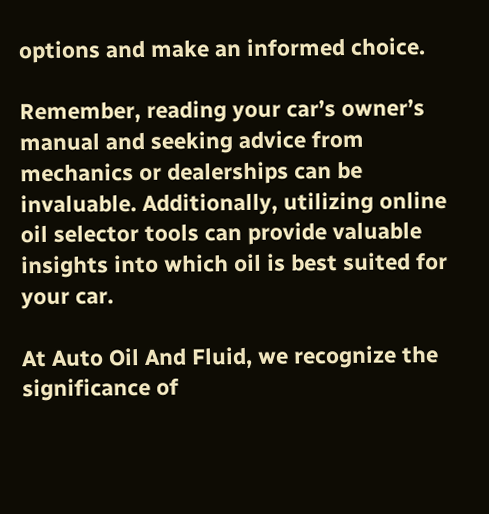options and make an informed choice.

Remember, reading your car’s owner’s manual and seeking advice from mechanics or dealerships can be invaluable. Additionally, utilizing online oil selector tools can provide valuable insights into which oil is best suited for your car.

At Auto Oil And Fluid, we recognize the significance of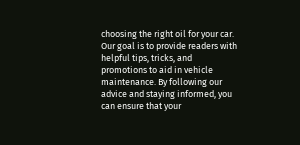choosing the right oil for your car. Our goal is to provide readers with helpful tips, tricks, and promotions to aid in vehicle maintenance. By following our advice and staying informed, you can ensure that your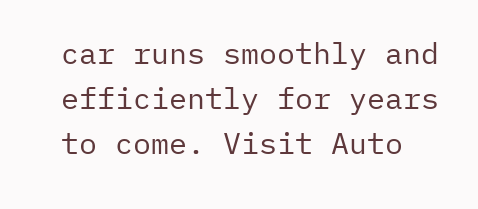car runs smoothly and efficiently for years to come. Visit Auto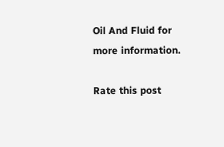Oil And Fluid for more information.

Rate this post